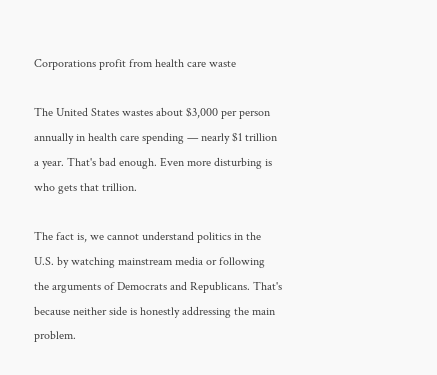Corporations profit from health care waste

The United States wastes about $3,000 per person annually in health care spending — nearly $1 trillion a year. That's bad enough. Even more disturbing is who gets that trillion.

The fact is, we cannot understand politics in the U.S. by watching mainstream media or following the arguments of Democrats and Republicans. That's because neither side is honestly addressing the main problem.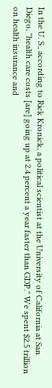In the U. S., according to Rick Kronick, a political scientist at the University of California at San Diego, "health care costs [are] going up at 2.4 percent a year faster than GDP." We spent $2.5 trillion on health insurance and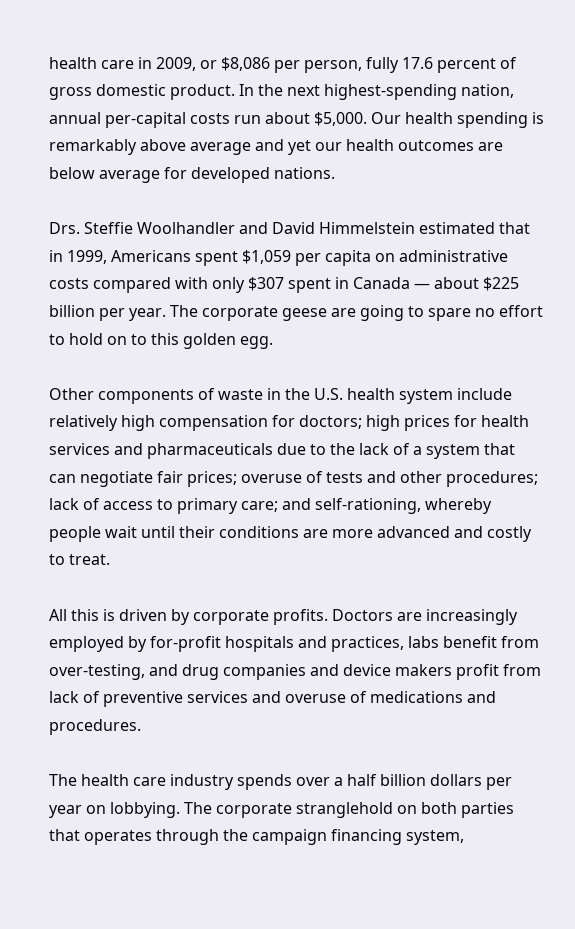health care in 2009, or $8,086 per person, fully 17.6 percent of gross domestic product. In the next highest-spending nation, annual per-capital costs run about $5,000. Our health spending is remarkably above average and yet our health outcomes are below average for developed nations.

Drs. Steffie Woolhandler and David Himmelstein estimated that in 1999, Americans spent $1,059 per capita on administrative costs compared with only $307 spent in Canada — about $225 billion per year. The corporate geese are going to spare no effort to hold on to this golden egg.

Other components of waste in the U.S. health system include relatively high compensation for doctors; high prices for health services and pharmaceuticals due to the lack of a system that can negotiate fair prices; overuse of tests and other procedures; lack of access to primary care; and self-rationing, whereby people wait until their conditions are more advanced and costly to treat.

All this is driven by corporate profits. Doctors are increasingly employed by for-profit hospitals and practices, labs benefit from over-testing, and drug companies and device makers profit from lack of preventive services and overuse of medications and procedures.

The health care industry spends over a half billion dollars per year on lobbying. The corporate stranglehold on both parties that operates through the campaign financing system,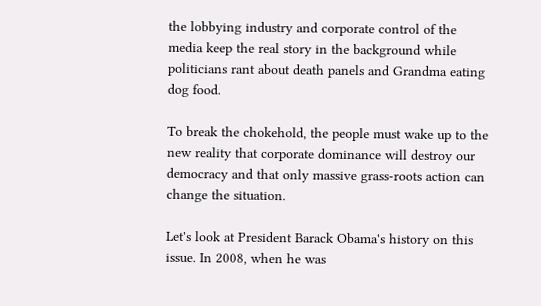the lobbying industry and corporate control of the media keep the real story in the background while politicians rant about death panels and Grandma eating dog food.

To break the chokehold, the people must wake up to the new reality that corporate dominance will destroy our democracy and that only massive grass-roots action can change the situation.

Let's look at President Barack Obama's history on this issue. In 2008, when he was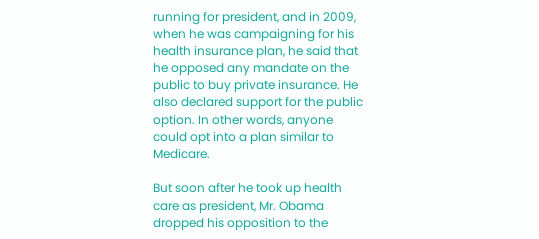running for president, and in 2009, when he was campaigning for his health insurance plan, he said that he opposed any mandate on the public to buy private insurance. He also declared support for the public option. In other words, anyone could opt into a plan similar to Medicare.

But soon after he took up health care as president, Mr. Obama dropped his opposition to the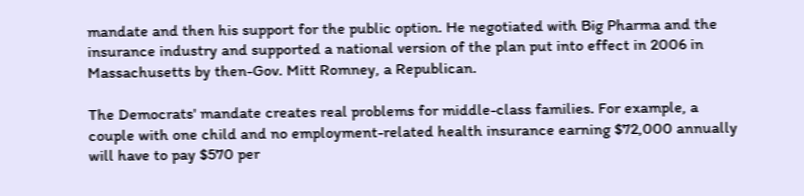mandate and then his support for the public option. He negotiated with Big Pharma and the insurance industry and supported a national version of the plan put into effect in 2006 in Massachusetts by then-Gov. Mitt Romney, a Republican.

The Democrats' mandate creates real problems for middle-class families. For example, a couple with one child and no employment-related health insurance earning $72,000 annually will have to pay $570 per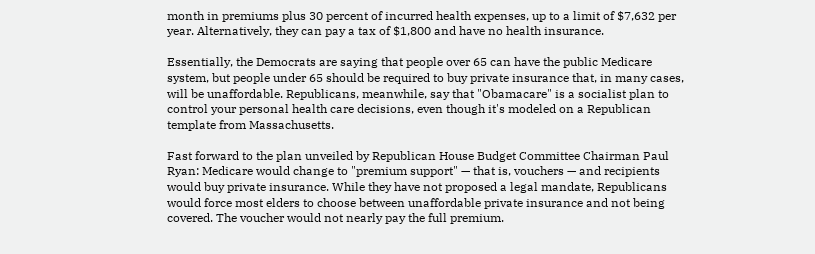month in premiums plus 30 percent of incurred health expenses, up to a limit of $7,632 per year. Alternatively, they can pay a tax of $1,800 and have no health insurance.

Essentially, the Democrats are saying that people over 65 can have the public Medicare system, but people under 65 should be required to buy private insurance that, in many cases, will be unaffordable. Republicans, meanwhile, say that "Obamacare" is a socialist plan to control your personal health care decisions, even though it's modeled on a Republican template from Massachusetts.

Fast forward to the plan unveiled by Republican House Budget Committee Chairman Paul Ryan: Medicare would change to "premium support" — that is, vouchers — and recipients would buy private insurance. While they have not proposed a legal mandate, Republicans would force most elders to choose between unaffordable private insurance and not being covered. The voucher would not nearly pay the full premium.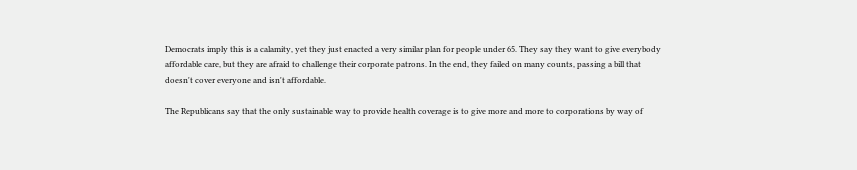Democrats imply this is a calamity, yet they just enacted a very similar plan for people under 65. They say they want to give everybody affordable care, but they are afraid to challenge their corporate patrons. In the end, they failed on many counts, passing a bill that doesn't cover everyone and isn't affordable.

The Republicans say that the only sustainable way to provide health coverage is to give more and more to corporations by way of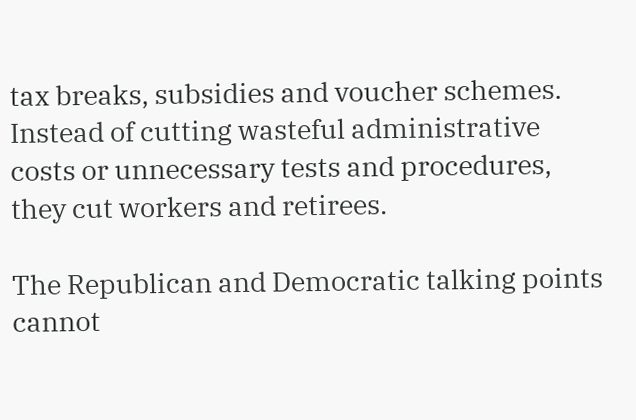tax breaks, subsidies and voucher schemes. Instead of cutting wasteful administrative costs or unnecessary tests and procedures, they cut workers and retirees.

The Republican and Democratic talking points cannot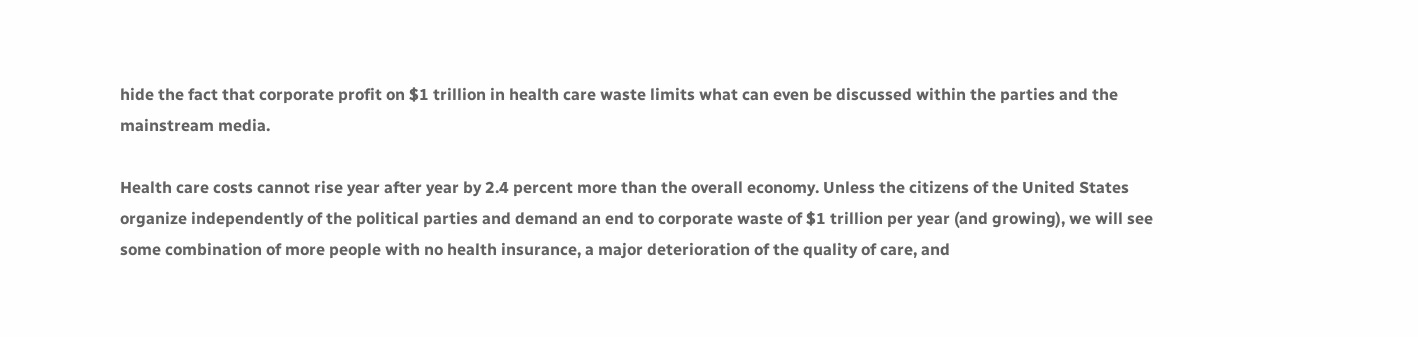hide the fact that corporate profit on $1 trillion in health care waste limits what can even be discussed within the parties and the mainstream media.

Health care costs cannot rise year after year by 2.4 percent more than the overall economy. Unless the citizens of the United States organize independently of the political parties and demand an end to corporate waste of $1 trillion per year (and growing), we will see some combination of more people with no health insurance, a major deterioration of the quality of care, and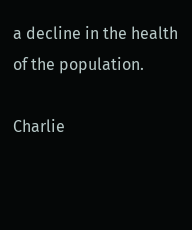a decline in the health of the population.

Charlie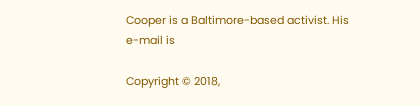Cooper is a Baltimore-based activist. His e-mail is

Copyright © 2018,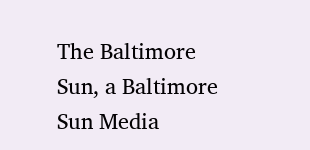The Baltimore Sun, a Baltimore Sun Media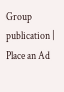Group publication | Place an Ad